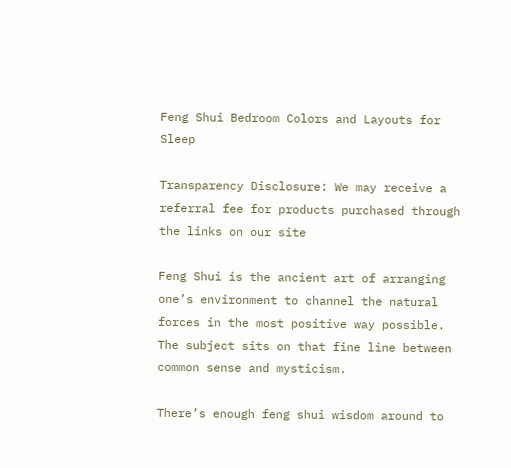Feng Shui Bedroom Colors and Layouts for Sleep

Transparency Disclosure: We may receive a referral fee for products purchased through the links on our site

Feng Shui is the ancient art of arranging one’s environment to channel the natural forces in the most positive way possible. The subject sits on that fine line between common sense and mysticism.

There’s enough feng shui wisdom around to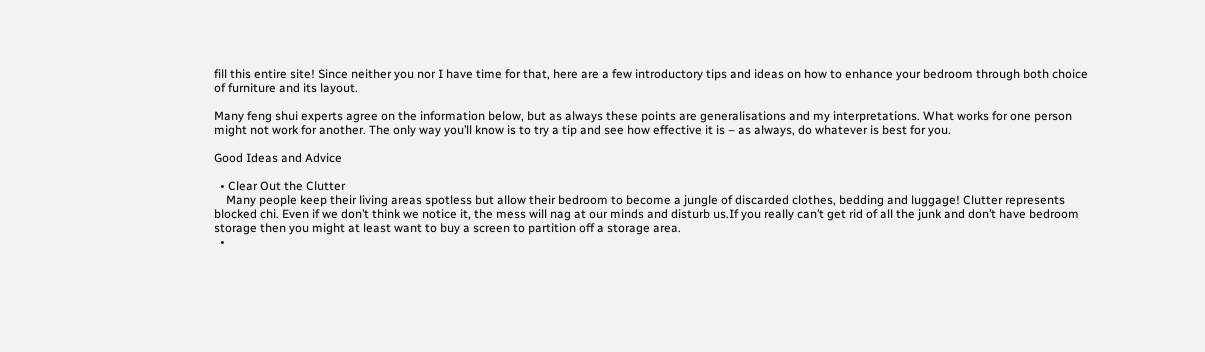fill this entire site! Since neither you nor I have time for that, here are a few introductory tips and ideas on how to enhance your bedroom through both choice of furniture and its layout.

Many feng shui experts agree on the information below, but as always these points are generalisations and my interpretations. What works for one person might not work for another. The only way you’ll know is to try a tip and see how effective it is – as always, do whatever is best for you.

Good Ideas and Advice

  • Clear Out the Clutter
    Many people keep their living areas spotless but allow their bedroom to become a jungle of discarded clothes, bedding and luggage! Clutter represents blocked chi. Even if we don’t think we notice it, the mess will nag at our minds and disturb us.If you really can’t get rid of all the junk and don’t have bedroom storage then you might at least want to buy a screen to partition off a storage area.
  •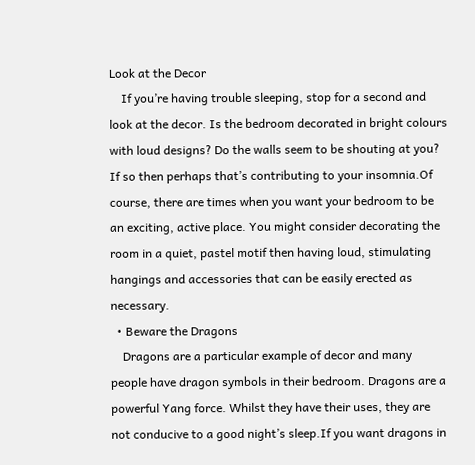Look at the Decor
    If you’re having trouble sleeping, stop for a second and look at the decor. Is the bedroom decorated in bright colours with loud designs? Do the walls seem to be shouting at you? If so then perhaps that’s contributing to your insomnia.Of course, there are times when you want your bedroom to be an exciting, active place. You might consider decorating the room in a quiet, pastel motif then having loud, stimulating hangings and accessories that can be easily erected as necessary.
  • Beware the Dragons
    Dragons are a particular example of decor and many people have dragon symbols in their bedroom. Dragons are a powerful Yang force. Whilst they have their uses, they are not conducive to a good night’s sleep.If you want dragons in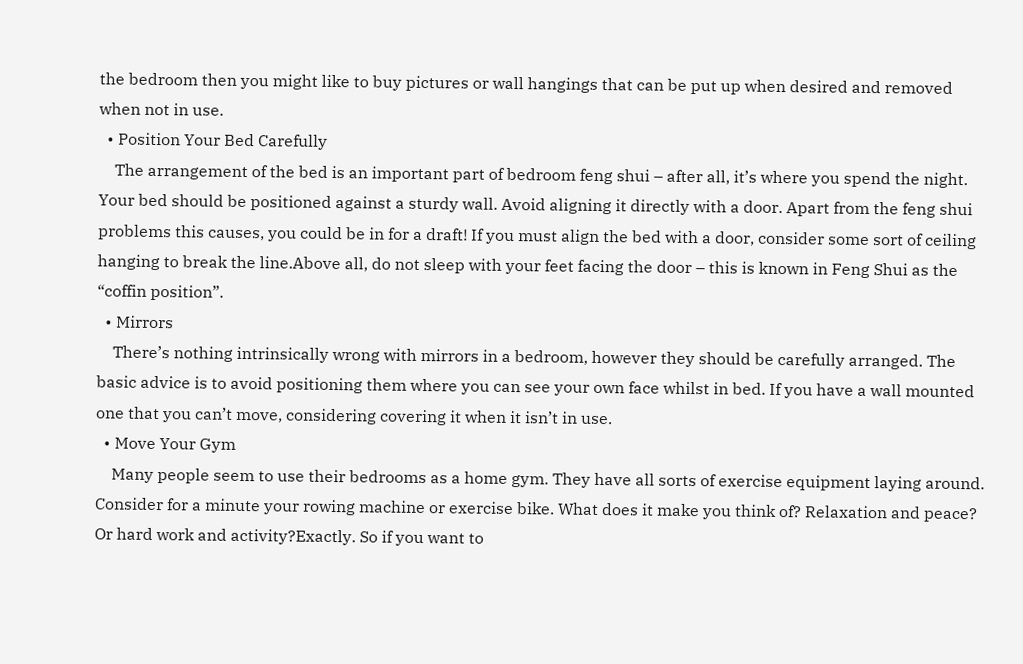the bedroom then you might like to buy pictures or wall hangings that can be put up when desired and removed when not in use.
  • Position Your Bed Carefully
    The arrangement of the bed is an important part of bedroom feng shui – after all, it’s where you spend the night. Your bed should be positioned against a sturdy wall. Avoid aligning it directly with a door. Apart from the feng shui problems this causes, you could be in for a draft! If you must align the bed with a door, consider some sort of ceiling hanging to break the line.Above all, do not sleep with your feet facing the door – this is known in Feng Shui as the “coffin position”.
  • Mirrors
    There’s nothing intrinsically wrong with mirrors in a bedroom, however they should be carefully arranged. The basic advice is to avoid positioning them where you can see your own face whilst in bed. If you have a wall mounted one that you can’t move, considering covering it when it isn’t in use.
  • Move Your Gym
    Many people seem to use their bedrooms as a home gym. They have all sorts of exercise equipment laying around. Consider for a minute your rowing machine or exercise bike. What does it make you think of? Relaxation and peace? Or hard work and activity?Exactly. So if you want to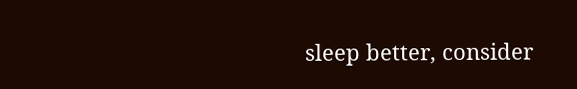sleep better, consider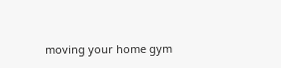moving your home gym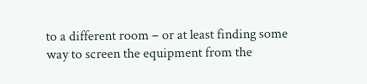to a different room – or at least finding some way to screen the equipment from the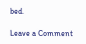bed.

Leave a Comment